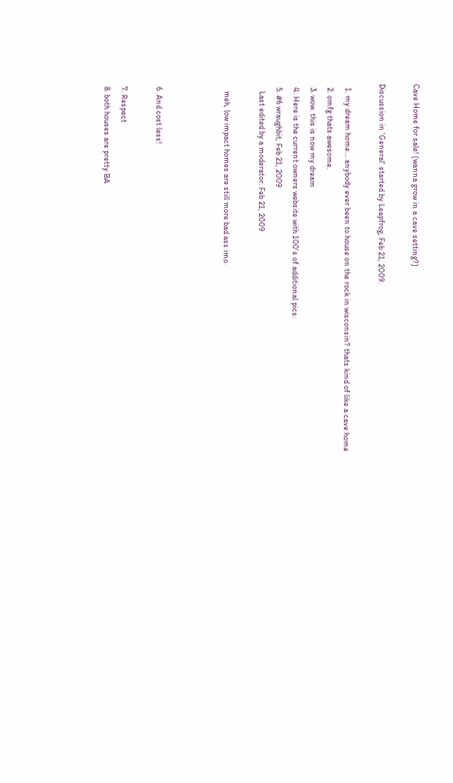Cave Home for sale! (wanna grow in a cave setting?)

Discussion in 'General' started by Leapfrog, Feb 21, 2009.

  1. my dream home... anybody ever been to house on the rock in wisconsin? thats kind of like a cave home
  2. omfg thats awesome.
  3. wow. this is now my dream
  4. Here is the current owners website with 100's of additional pics:
  5. #6 wraughbit, Feb 21, 2009
    Last edited by a moderator: Feb 21, 2009

    meh, low impact homes are still more bad ass imo.



  6. And cost less!

  7. Respect
  8. both houses are pretty BA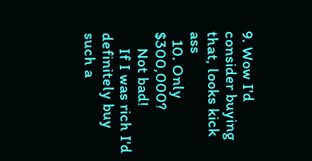9. Wow I'd consider buying that, looks kick ass
  10. Only $300,000?
    Not bad!
    If I was rich I'd definitely buy such a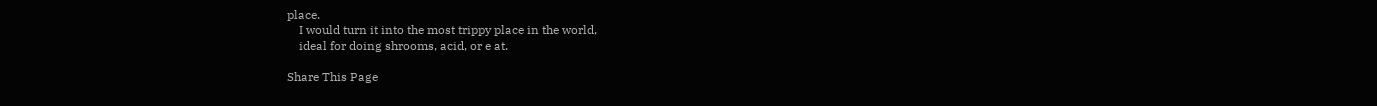place.
    I would turn it into the most trippy place in the world,
    ideal for doing shrooms, acid, or e at.

Share This Page